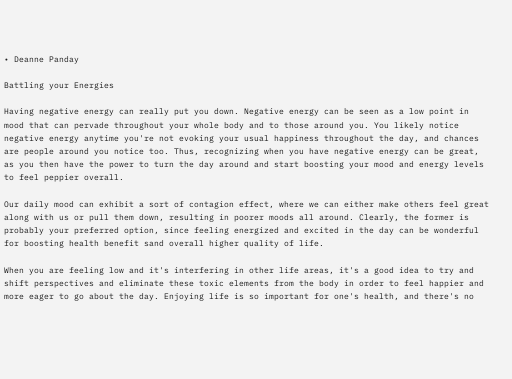• Deanne Panday

Battling your Energies

Having negative energy can really put you down. Negative energy can be seen as a low point in mood that can pervade throughout your whole body and to those around you. You likely notice negative energy anytime you're not evoking your usual happiness throughout the day, and chances are people around you notice too. Thus, recognizing when you have negative energy can be great, as you then have the power to turn the day around and start boosting your mood and energy levels to feel peppier overall.

Our daily mood can exhibit a sort of contagion effect, where we can either make others feel great along with us or pull them down, resulting in poorer moods all around. Clearly, the former is probably your preferred option, since feeling energized and excited in the day can be wonderful for boosting health benefit sand overall higher quality of life.

When you are feeling low and it's interfering in other life areas, it's a good idea to try and shift perspectives and eliminate these toxic elements from the body in order to feel happier and more eager to go about the day. Enjoying life is so important for one's health, and there's no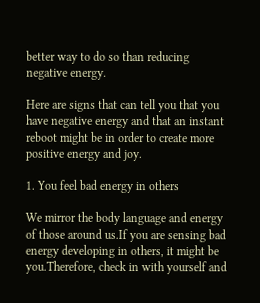better way to do so than reducing negative energy.

Here are signs that can tell you that you have negative energy and that an instant reboot might be in order to create more positive energy and joy.

1. You feel bad energy in others

We mirror the body language and energy of those around us.If you are sensing bad energy developing in others, it might be you.Therefore, check in with yourself and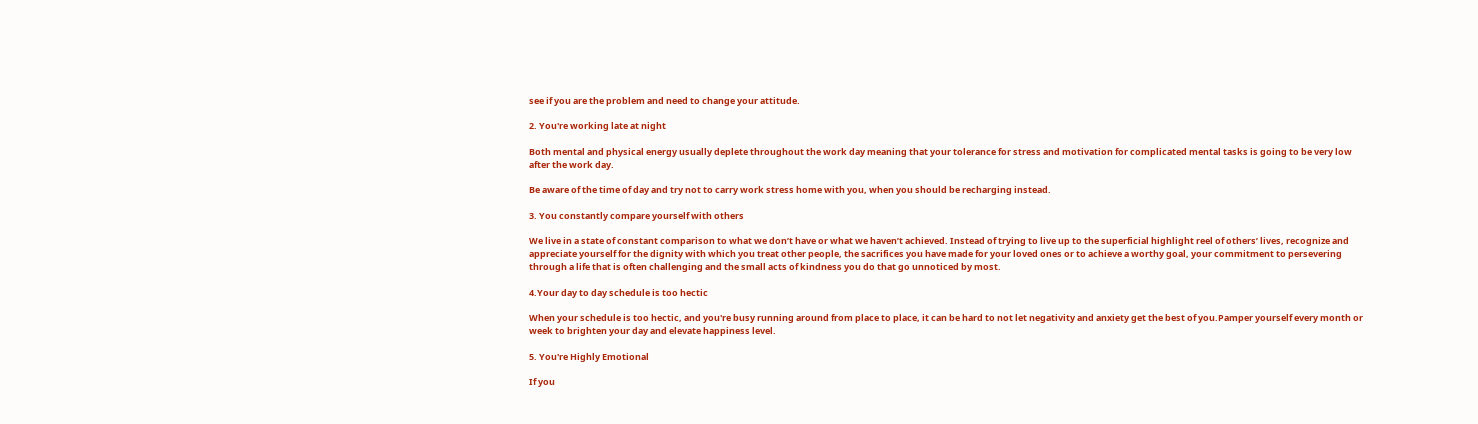see if you are the problem and need to change your attitude.

2. You're working late at night

Both mental and physical energy usually deplete throughout the work day meaning that your tolerance for stress and motivation for complicated mental tasks is going to be very low after the work day.

Be aware of the time of day and try not to carry work stress home with you, when you should be recharging instead.

3. You constantly compare yourself with others

We live in a state of constant comparison to what we don’t have or what we haven’t achieved. Instead of trying to live up to the superficial highlight reel of others’ lives, recognize and appreciate yourself for the dignity with which you treat other people, the sacrifices you have made for your loved ones or to achieve a worthy goal, your commitment to persevering through a life that is often challenging and the small acts of kindness you do that go unnoticed by most.

4.Your day to day schedule is too hectic

When your schedule is too hectic, and you're busy running around from place to place, it can be hard to not let negativity and anxiety get the best of you.Pamper yourself every month or week to brighten your day and elevate happiness level.

5. You're Highly Emotional

If you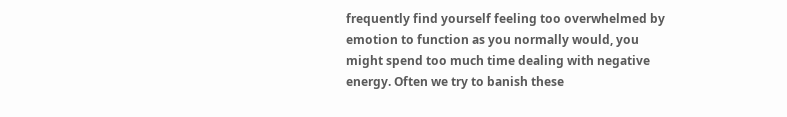frequently find yourself feeling too overwhelmed by emotion to function as you normally would, you might spend too much time dealing with negative energy. Often we try to banish these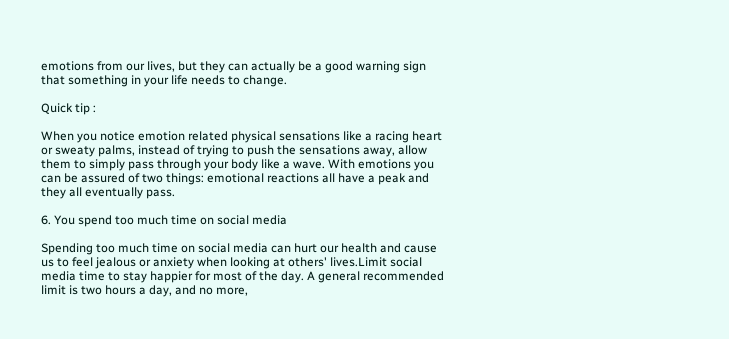emotions from our lives, but they can actually be a good warning sign that something in your life needs to change.

Quick tip :

When you notice emotion related physical sensations like a racing heart or sweaty palms, instead of trying to push the sensations away, allow them to simply pass through your body like a wave. With emotions you can be assured of two things: emotional reactions all have a peak and they all eventually pass.

6. You spend too much time on social media

Spending too much time on social media can hurt our health and cause us to feel jealous or anxiety when looking at others' lives.Limit social media time to stay happier for most of the day. A general recommended limit is two hours a day, and no more,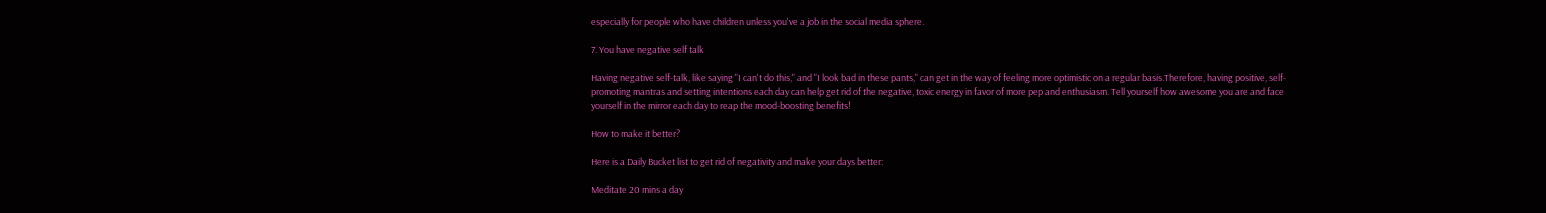especially for people who have children unless you've a job in the social media sphere.

7. You have negative self talk

Having negative self-talk, like saying "I can't do this," and "I look bad in these pants," can get in the way of feeling more optimistic on a regular basis.Therefore, having positive, self-promoting mantras and setting intentions each day can help get rid of the negative, toxic energy in favor of more pep and enthusiasm. Tell yourself how awesome you are and face yourself in the mirror each day to reap the mood-boosting benefits!

How to make it better?

Here is a Daily Bucket list to get rid of negativity and make your days better:

Meditate 20 mins a day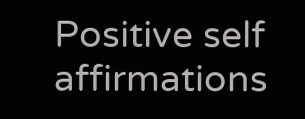Positive self affirmations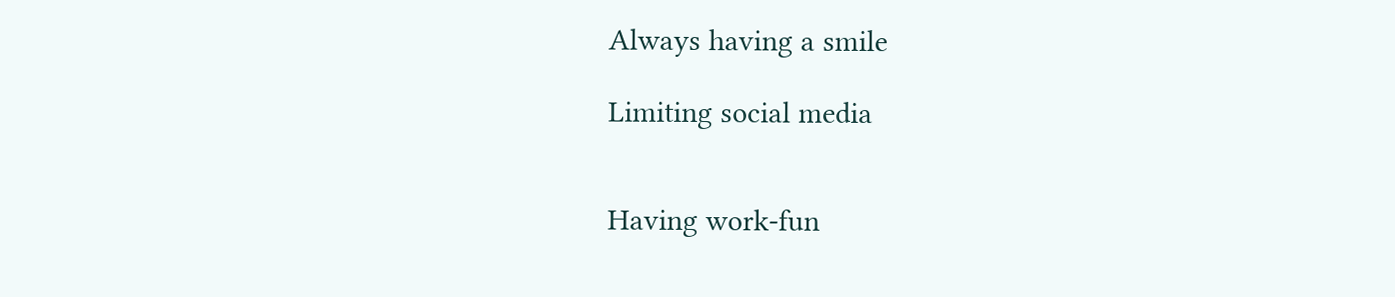Always having a smile

Limiting social media


Having work-fun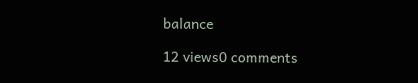balance

12 views0 comments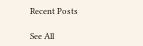Recent Posts

See All